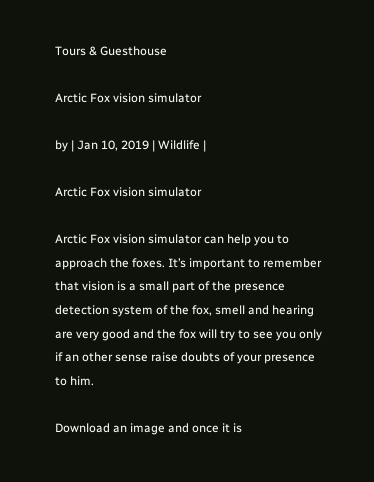Tours & Guesthouse

Arctic Fox vision simulator

by | Jan 10, 2019 | Wildlife |

Arctic Fox vision simulator

Arctic Fox vision simulator can help you to approach the foxes. It’s important to remember that vision is a small part of the presence detection system of the fox, smell and hearing are very good and the fox will try to see you only if an other sense raise doubts of your presence to him.

Download an image and once it is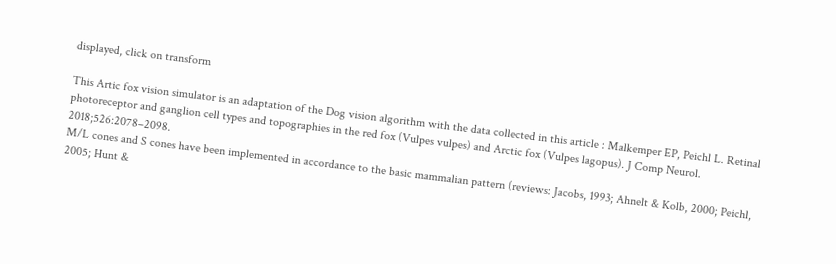displayed, click on transform

This Artic fox vision simulator is an adaptation of the Dog vision algorithm with the data collected in this article : Malkemper EP, Peichl L. Retinal photoreceptor and ganglion cell types and topographies in the red fox (Vulpes vulpes) and Arctic fox (Vulpes lagopus). J Comp Neurol. 2018;526:2078–2098.
M/L cones and S cones have been implemented in accordance to the basic mammalian pattern (reviews: Jacobs, 1993; Ahnelt & Kolb, 2000; Peichl, 2005; Hunt &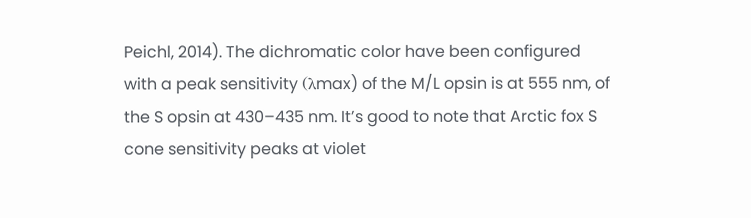Peichl, 2014). The dichromatic color have been configured with a peak sensitivity (λmax) of the M/L opsin is at 555 nm, of the S opsin at 430–435 nm. It’s good to note that Arctic fox S cone sensitivity peaks at violet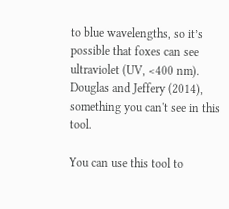to blue wavelengths, so it’s possible that foxes can see ultraviolet (UV, <400 nm). Douglas and Jeffery (2014), something you can't see in this tool.

You can use this tool to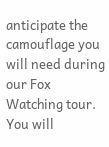anticipate the camouflage you will need during our Fox Watching tour. You will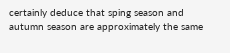certainly deduce that sping season and autumn season are approximately the same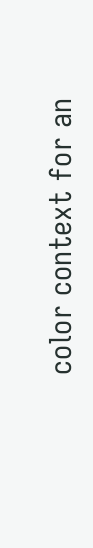color context for an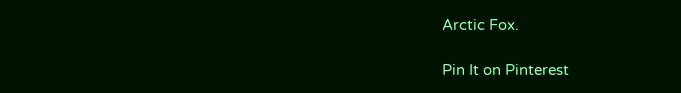Arctic Fox.

Pin It on Pinterest